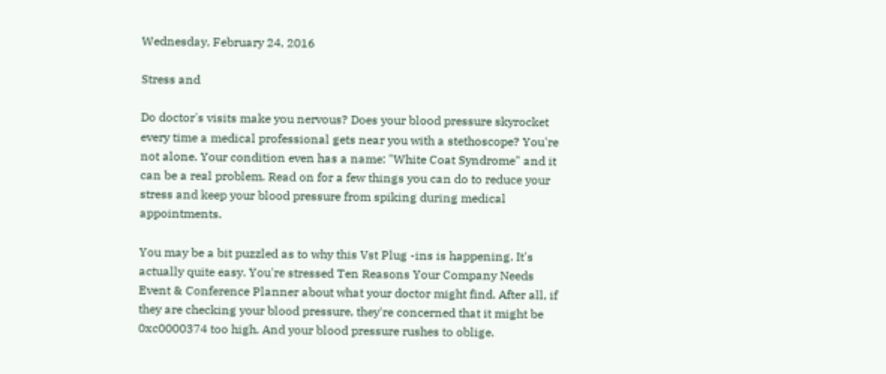Wednesday, February 24, 2016

Stress and

Do doctor's visits make you nervous? Does your blood pressure skyrocket every time a medical professional gets near you with a stethoscope? You're not alone. Your condition even has a name: "White Coat Syndrome" and it can be a real problem. Read on for a few things you can do to reduce your stress and keep your blood pressure from spiking during medical appointments.

You may be a bit puzzled as to why this Vst Plug -ins is happening. It's actually quite easy. You're stressed Ten Reasons Your Company Needs Event & Conference Planner about what your doctor might find. After all, if they are checking your blood pressure, they're concerned that it might be 0xc0000374 too high. And your blood pressure rushes to oblige.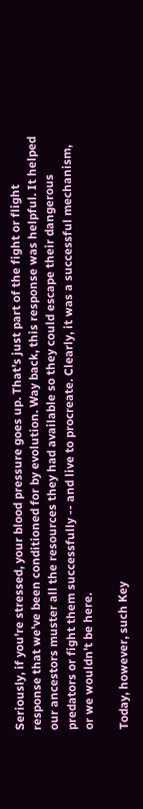Seriously, if you're stressed, your blood pressure goes up. That's just part of the fight or flight response that we've been conditioned for by evolution. Way back, this response was helpful. It helped our ancestors muster all the resources they had available so they could escape their dangerous predators or fight them successfully -- and live to procreate. Clearly, it was a successful mechanism, or we wouldn't be here.

Today, however, such Key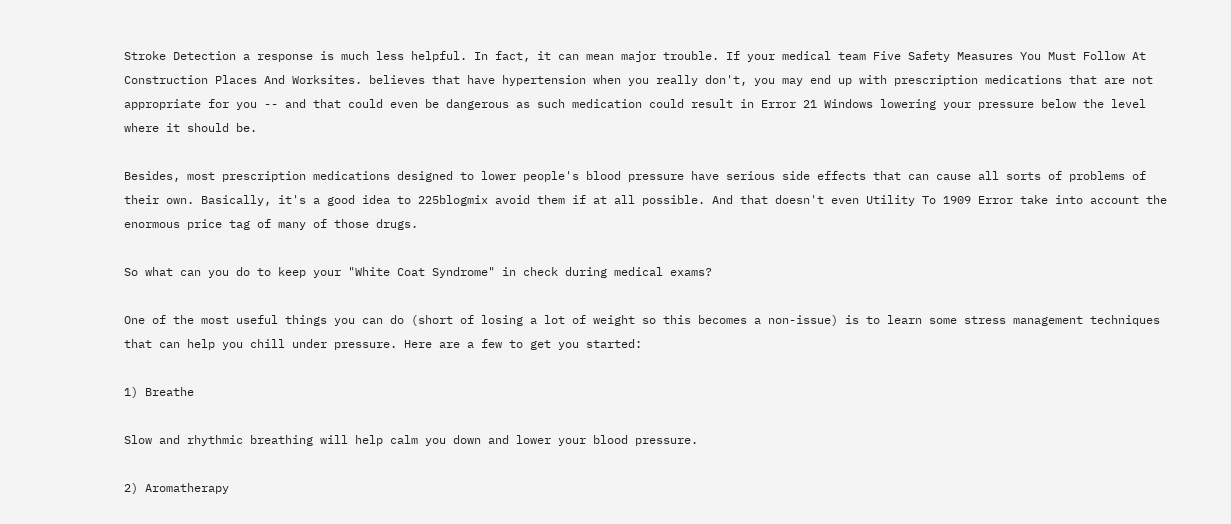Stroke Detection a response is much less helpful. In fact, it can mean major trouble. If your medical team Five Safety Measures You Must Follow At Construction Places And Worksites. believes that have hypertension when you really don't, you may end up with prescription medications that are not appropriate for you -- and that could even be dangerous as such medication could result in Error 21 Windows lowering your pressure below the level where it should be.

Besides, most prescription medications designed to lower people's blood pressure have serious side effects that can cause all sorts of problems of their own. Basically, it's a good idea to 225blogmix avoid them if at all possible. And that doesn't even Utility To 1909 Error take into account the enormous price tag of many of those drugs.

So what can you do to keep your "White Coat Syndrome" in check during medical exams?

One of the most useful things you can do (short of losing a lot of weight so this becomes a non-issue) is to learn some stress management techniques that can help you chill under pressure. Here are a few to get you started:

1) Breathe

Slow and rhythmic breathing will help calm you down and lower your blood pressure.

2) Aromatherapy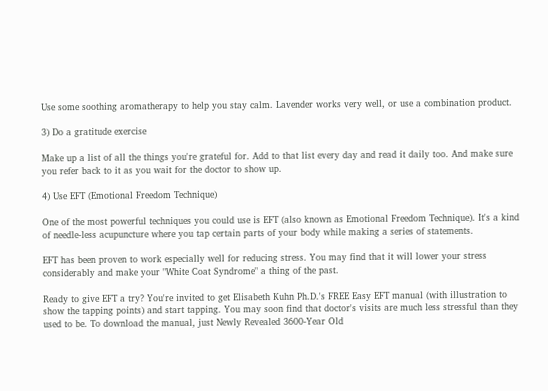Use some soothing aromatherapy to help you stay calm. Lavender works very well, or use a combination product.

3) Do a gratitude exercise

Make up a list of all the things you're grateful for. Add to that list every day and read it daily too. And make sure you refer back to it as you wait for the doctor to show up.

4) Use EFT (Emotional Freedom Technique)

One of the most powerful techniques you could use is EFT (also known as Emotional Freedom Technique). It's a kind of needle-less acupuncture where you tap certain parts of your body while making a series of statements.

EFT has been proven to work especially well for reducing stress. You may find that it will lower your stress considerably and make your "White Coat Syndrome" a thing of the past.

Ready to give EFT a try? You're invited to get Elisabeth Kuhn Ph.D.'s FREE Easy EFT manual (with illustration to show the tapping points) and start tapping. You may soon find that doctor's visits are much less stressful than they used to be. To download the manual, just Newly Revealed 3600-Year Old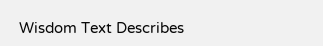Wisdom Text Describes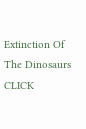Extinction Of The Dinosaurs CLICK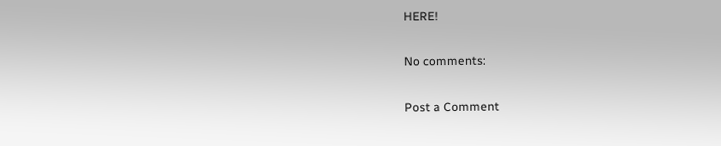HERE!

No comments:

Post a Comment